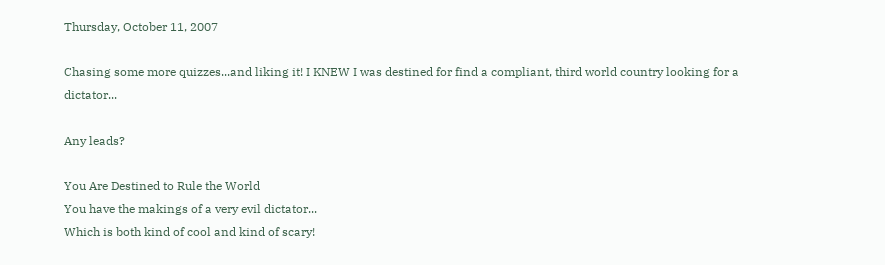Thursday, October 11, 2007

Chasing some more quizzes...and liking it! I KNEW I was destined for find a compliant, third world country looking for a dictator...

Any leads?

You Are Destined to Rule the World
You have the makings of a very evil dictator...
Which is both kind of cool and kind of scary!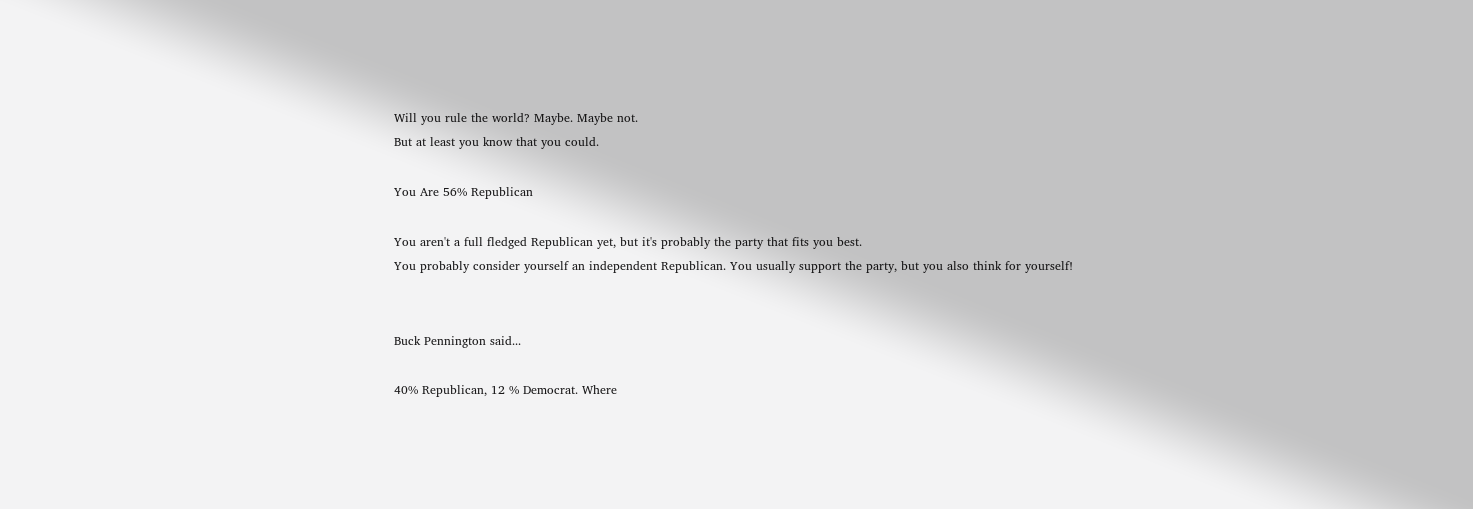Will you rule the world? Maybe. Maybe not.
But at least you know that you could.

You Are 56% Republican

You aren't a full fledged Republican yet, but it's probably the party that fits you best.
You probably consider yourself an independent Republican. You usually support the party, but you also think for yourself!


Buck Pennington said...

40% Republican, 12 % Democrat. Where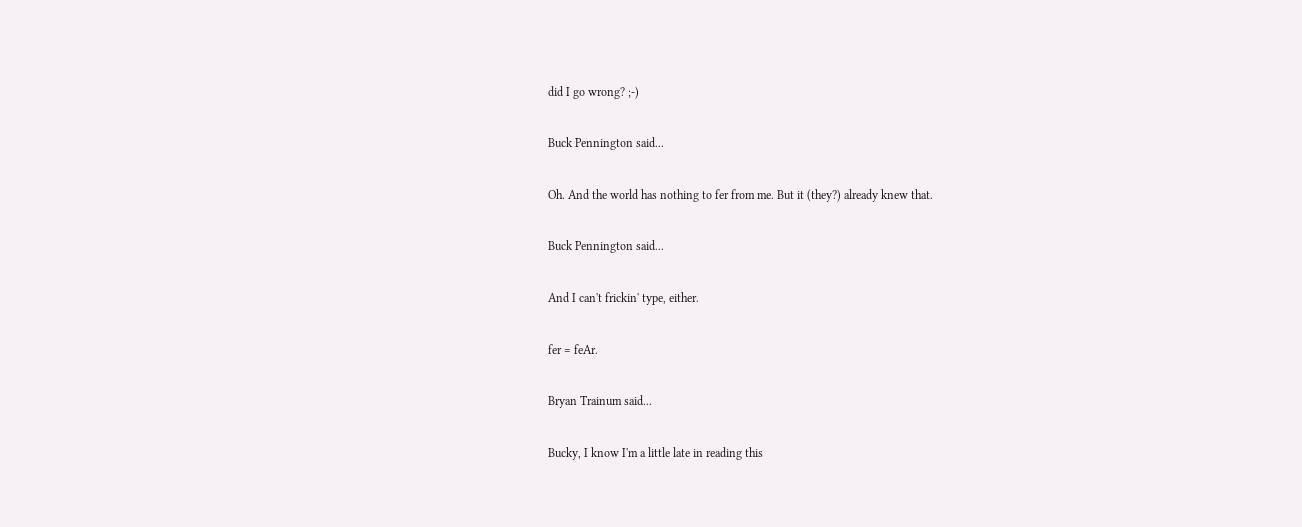did I go wrong? ;-)

Buck Pennington said...

Oh. And the world has nothing to fer from me. But it (they?) already knew that.

Buck Pennington said...

And I can't frickin' type, either.

fer = feAr.

Bryan Trainum said...

Bucky, I know I'm a little late in reading this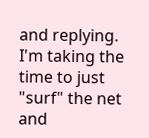and replying. I'm taking the time to just "surf" the net and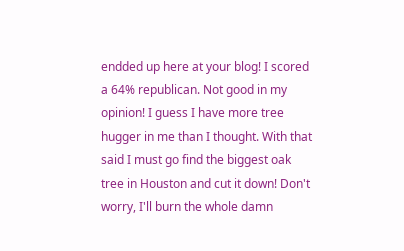endded up here at your blog! I scored a 64% republican. Not good in my opinion! I guess I have more tree hugger in me than I thought. With that said I must go find the biggest oak tree in Houston and cut it down! Don't worry, I'll burn the whole damn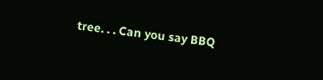tree. . . Can you say BBQ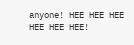anyone! HEE HEE HEE HEE HEE HEE!